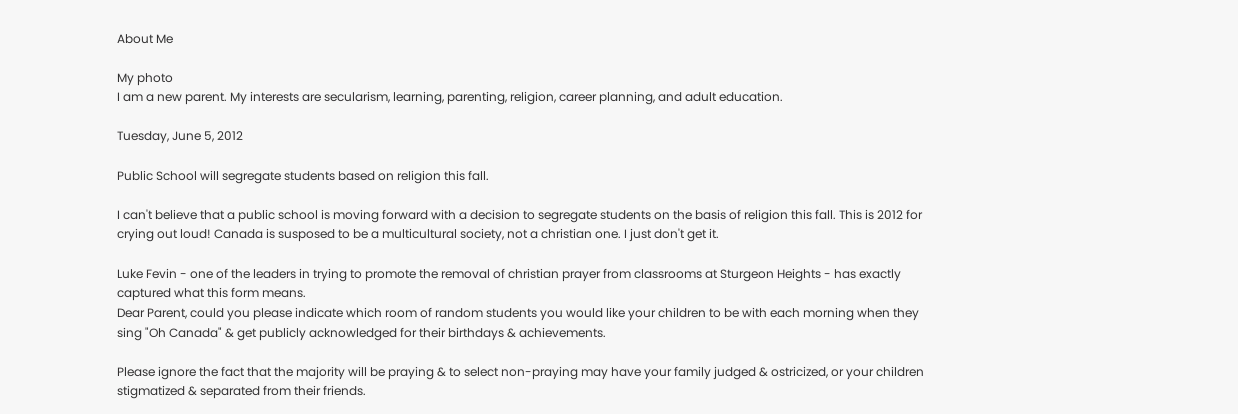About Me

My photo
I am a new parent. My interests are secularism, learning, parenting, religion, career planning, and adult education.

Tuesday, June 5, 2012

Public School will segregate students based on religion this fall.

I can't believe that a public school is moving forward with a decision to segregate students on the basis of religion this fall. This is 2012 for crying out loud! Canada is susposed to be a multicultural society, not a christian one. I just don't get it.

Luke Fevin - one of the leaders in trying to promote the removal of christian prayer from classrooms at Sturgeon Heights - has exactly captured what this form means.
Dear Parent, could you please indicate which room of random students you would like your children to be with each morning when they sing "Oh Canada" & get publicly acknowledged for their birthdays & achievements.

Please ignore the fact that the majority will be praying & to select non-praying may have your family judged & ostricized, or your children stigmatized & separated from their friends.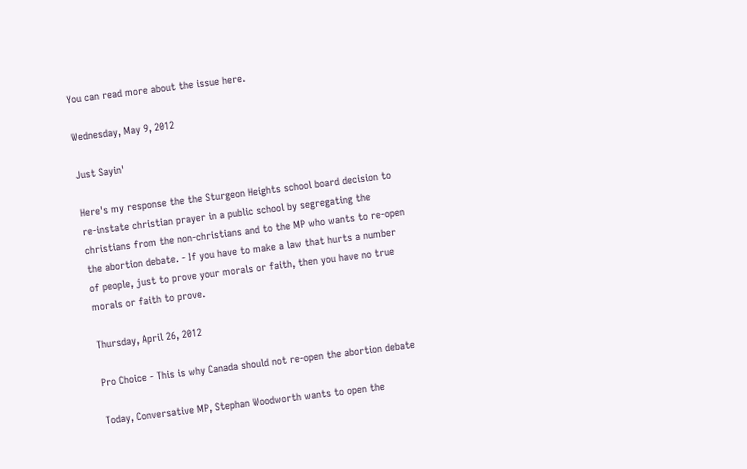You can read more about the issue here.

Wednesday, May 9, 2012

Just Sayin'

Here's my response the the Sturgeon Heights school board decision to re-instate christian prayer in a public school by segregating the christians from the non-christians and to the MP who wants to re-open the abortion debate. - If you have to make a law that hurts a number of people, just to prove your morals or faith, then you have no true morals or faith to prove.

Thursday, April 26, 2012

Pro Choice - This is why Canada should not re-open the abortion debate

Today, Conversative MP, Stephan Woodworth wants to open the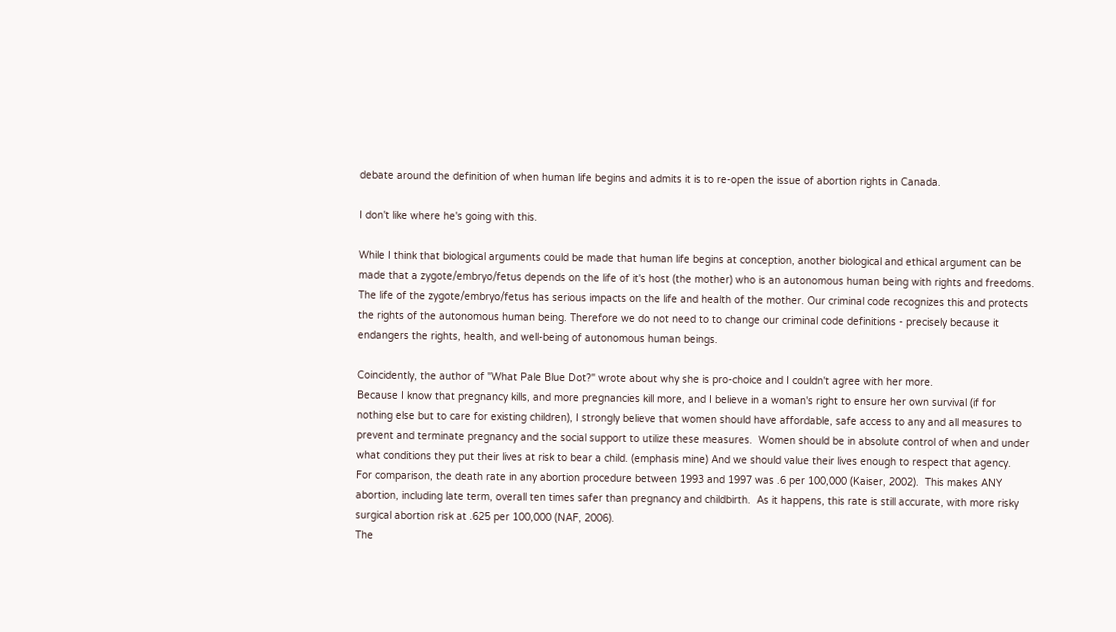debate around the definition of when human life begins and admits it is to re-open the issue of abortion rights in Canada.

I don't like where he's going with this.

While I think that biological arguments could be made that human life begins at conception, another biological and ethical argument can be made that a zygote/embryo/fetus depends on the life of it's host (the mother) who is an autonomous human being with rights and freedoms. The life of the zygote/embryo/fetus has serious impacts on the life and health of the mother. Our criminal code recognizes this and protects the rights of the autonomous human being. Therefore we do not need to to change our criminal code definitions - precisely because it endangers the rights, health, and well-being of autonomous human beings.

Coincidently, the author of "What Pale Blue Dot?" wrote about why she is pro-choice and I couldn't agree with her more.
Because I know that pregnancy kills, and more pregnancies kill more, and I believe in a woman's right to ensure her own survival (if for nothing else but to care for existing children), I strongly believe that women should have affordable, safe access to any and all measures to prevent and terminate pregnancy and the social support to utilize these measures.  Women should be in absolute control of when and under what conditions they put their lives at risk to bear a child. (emphasis mine) And we should value their lives enough to respect that agency.
For comparison, the death rate in any abortion procedure between 1993 and 1997 was .6 per 100,000 (Kaiser, 2002).  This makes ANY abortion, including late term, overall ten times safer than pregnancy and childbirth.  As it happens, this rate is still accurate, with more risky surgical abortion risk at .625 per 100,000 (NAF, 2006).
The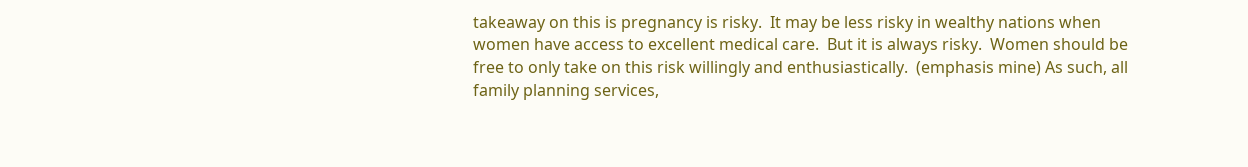takeaway on this is pregnancy is risky.  It may be less risky in wealthy nations when women have access to excellent medical care.  But it is always risky.  Women should be free to only take on this risk willingly and enthusiastically.  (emphasis mine) As such, all family planning services,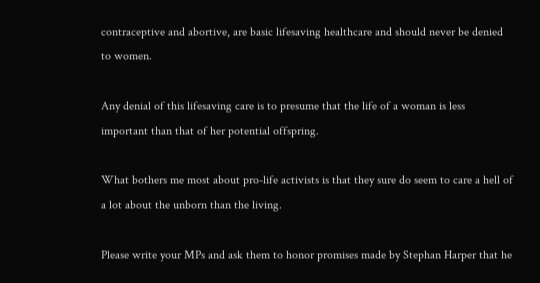contraceptive and abortive, are basic lifesaving healthcare and should never be denied to women.

Any denial of this lifesaving care is to presume that the life of a woman is less important than that of her potential offspring.

What bothers me most about pro-life activists is that they sure do seem to care a hell of a lot about the unborn than the living.

Please write your MPs and ask them to honor promises made by Stephan Harper that he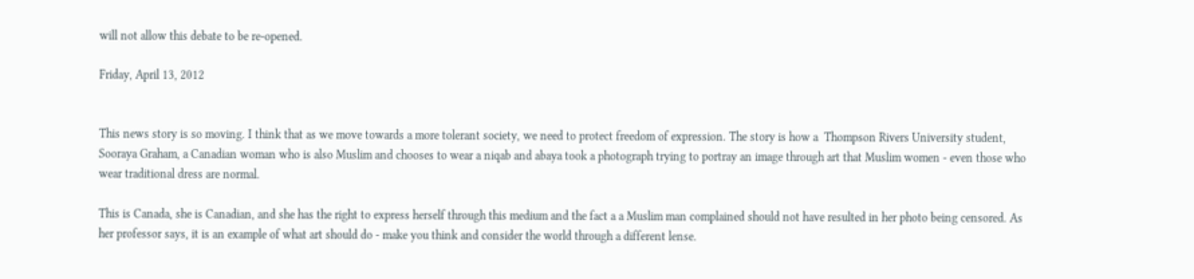will not allow this debate to be re-opened.

Friday, April 13, 2012


This news story is so moving. I think that as we move towards a more tolerant society, we need to protect freedom of expression. The story is how a  Thompson Rivers University student, Sooraya Graham, a Canadian woman who is also Muslim and chooses to wear a niqab and abaya took a photograph trying to portray an image through art that Muslim women - even those who wear traditional dress are normal.

This is Canada, she is Canadian, and she has the right to express herself through this medium and the fact a a Muslim man complained should not have resulted in her photo being censored. As her professor says, it is an example of what art should do - make you think and consider the world through a different lense.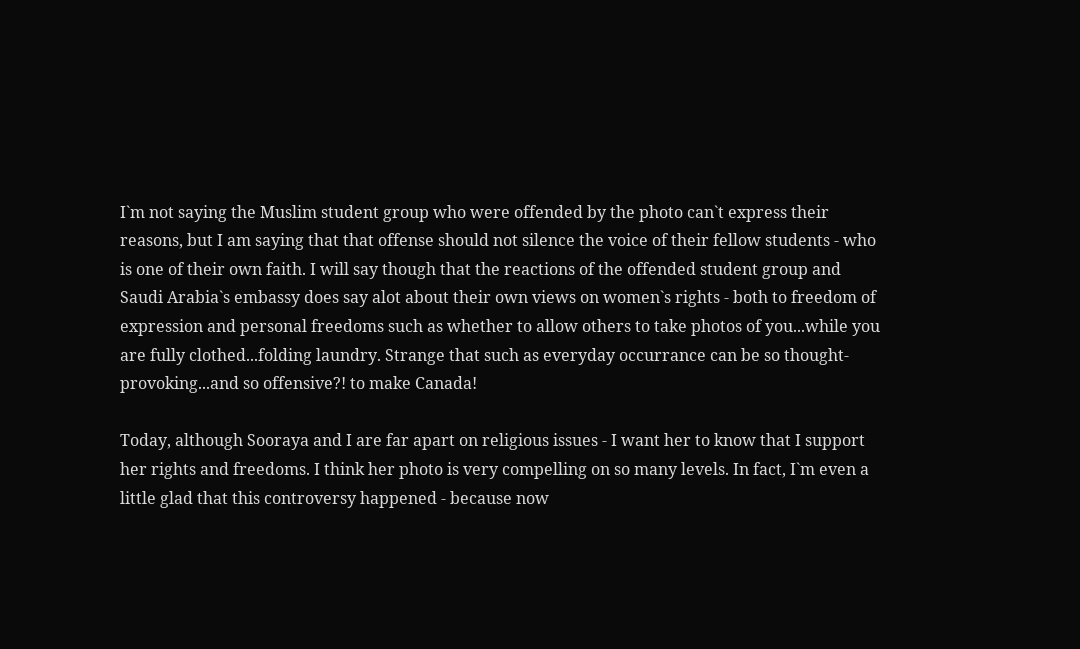I`m not saying the Muslim student group who were offended by the photo can`t express their reasons, but I am saying that that offense should not silence the voice of their fellow students - who is one of their own faith. I will say though that the reactions of the offended student group and Saudi Arabia`s embassy does say alot about their own views on women`s rights - both to freedom of expression and personal freedoms such as whether to allow others to take photos of you...while you are fully clothed...folding laundry. Strange that such as everyday occurrance can be so thought-provoking...and so offensive?! to make Canada!

Today, although Sooraya and I are far apart on religious issues - I want her to know that I support her rights and freedoms. I think her photo is very compelling on so many levels. In fact, I`m even a little glad that this controversy happened - because now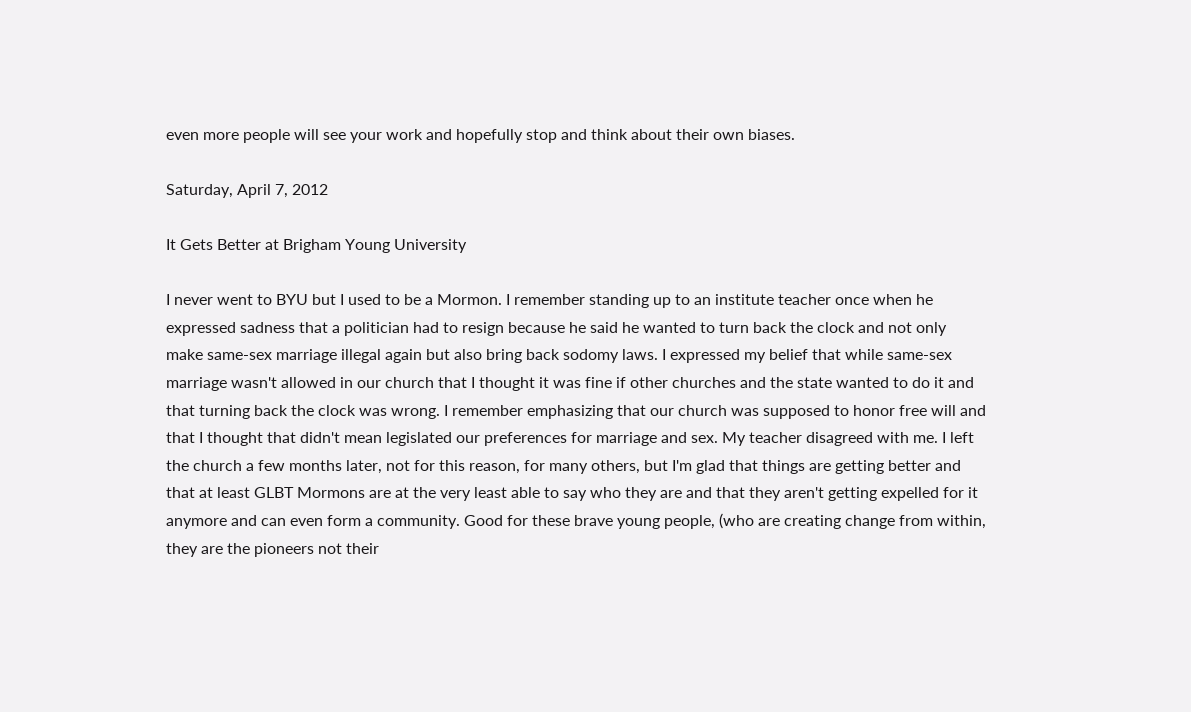even more people will see your work and hopefully stop and think about their own biases.

Saturday, April 7, 2012

It Gets Better at Brigham Young University

I never went to BYU but I used to be a Mormon. I remember standing up to an institute teacher once when he expressed sadness that a politician had to resign because he said he wanted to turn back the clock and not only make same-sex marriage illegal again but also bring back sodomy laws. I expressed my belief that while same-sex marriage wasn't allowed in our church that I thought it was fine if other churches and the state wanted to do it and that turning back the clock was wrong. I remember emphasizing that our church was supposed to honor free will and that I thought that didn't mean legislated our preferences for marriage and sex. My teacher disagreed with me. I left the church a few months later, not for this reason, for many others, but I'm glad that things are getting better and that at least GLBT Mormons are at the very least able to say who they are and that they aren't getting expelled for it anymore and can even form a community. Good for these brave young people, (who are creating change from within, they are the pioneers not their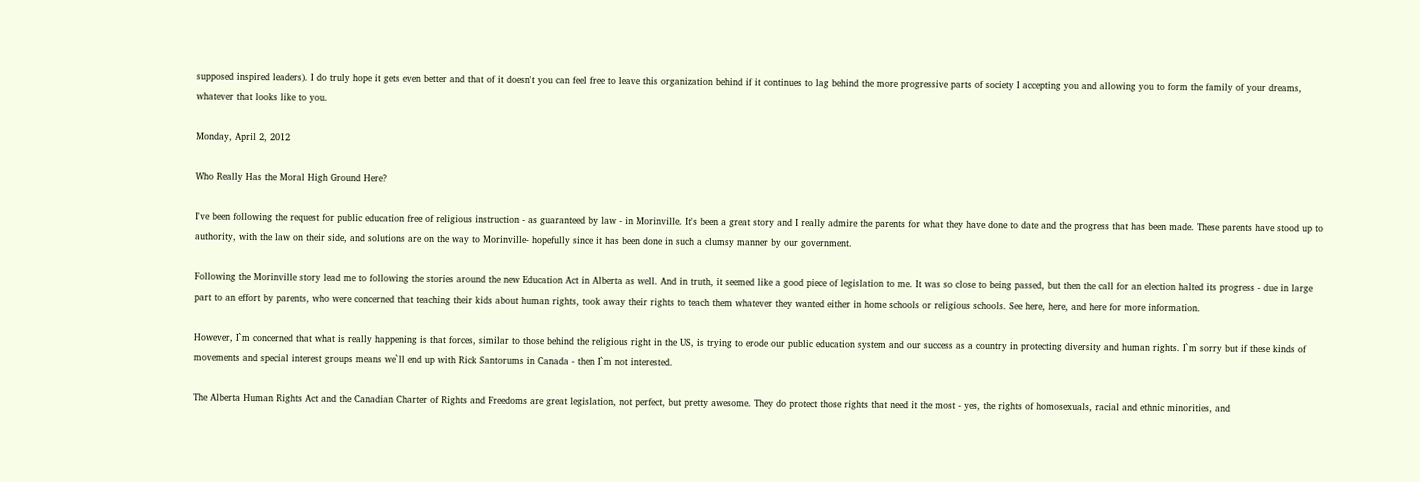supposed inspired leaders). I do truly hope it gets even better and that of it doesn't you can feel free to leave this organization behind if it continues to lag behind the more progressive parts of society I accepting you and allowing you to form the family of your dreams, whatever that looks like to you.

Monday, April 2, 2012

Who Really Has the Moral High Ground Here?

I've been following the request for public education free of religious instruction - as guaranteed by law - in Morinville. It's been a great story and I really admire the parents for what they have done to date and the progress that has been made. These parents have stood up to authority, with the law on their side, and solutions are on the way to Morinville- hopefully since it has been done in such a clumsy manner by our government.

Following the Morinville story lead me to following the stories around the new Education Act in Alberta as well. And in truth, it seemed like a good piece of legislation to me. It was so close to being passed, but then the call for an election halted its progress - due in large part to an effort by parents, who were concerned that teaching their kids about human rights, took away their rights to teach them whatever they wanted either in home schools or religious schools. See here, here, and here for more information.

However, I`m concerned that what is really happening is that forces, similar to those behind the religious right in the US, is trying to erode our public education system and our success as a country in protecting diversity and human rights. I`m sorry but if these kinds of movements and special interest groups means we`ll end up with Rick Santorums in Canada - then I`m not interested.

The Alberta Human Rights Act and the Canadian Charter of Rights and Freedoms are great legislation, not perfect, but pretty awesome. They do protect those rights that need it the most - yes, the rights of homosexuals, racial and ethnic minorities, and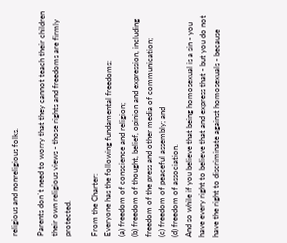religious and nonreligious folks.

Parents don`t need to worry that they cannot teach their children their own religious views - those rights and freedoms are firmly protected.

From the Charter:
Everyone has the following fundamental freedoms:
(a) freedom of conscience and religion;
(b) freedom of thought, belief, opinion and expression, including freedom of the press and other media of communication;
(c) freedom of peaceful assembly; and
(d) freedom of association.
And so while if you believe that being homosexual is a sin - you have every right to believe that and express that - but you do not have the right to discriminate against homosexuals - because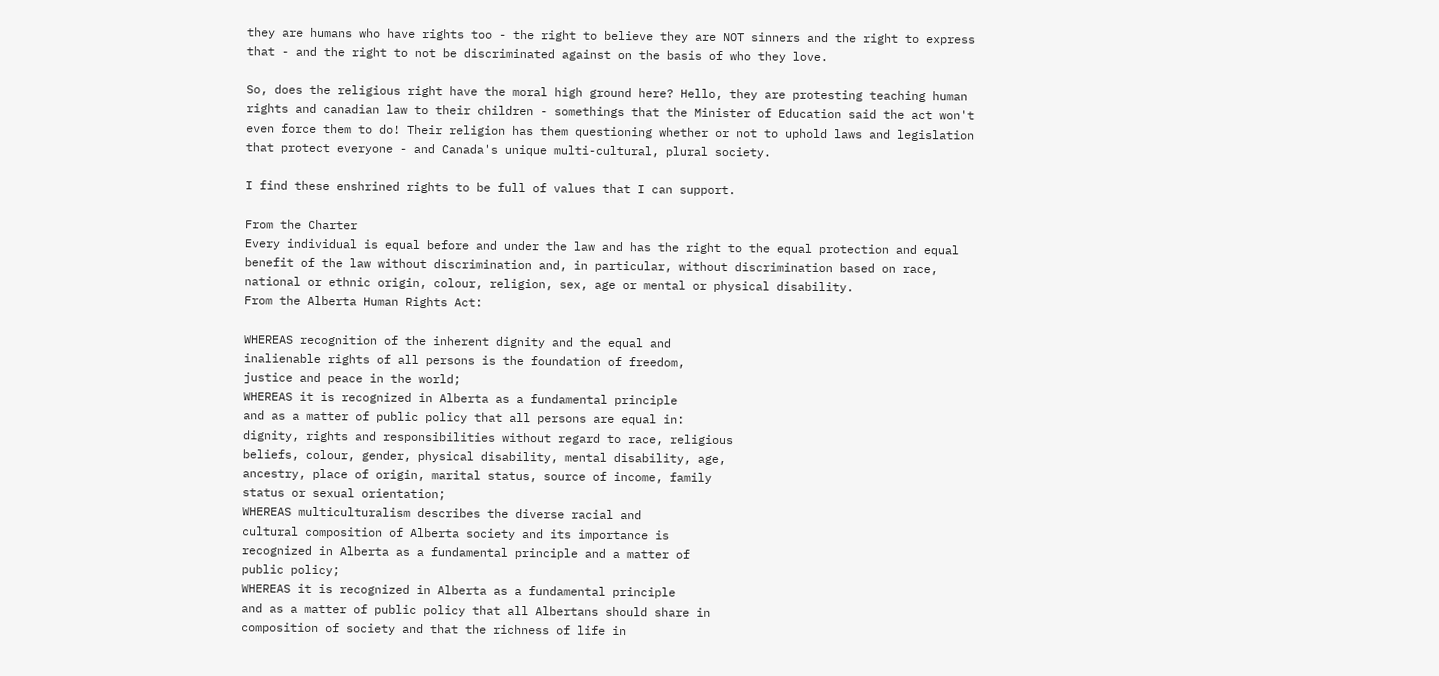they are humans who have rights too - the right to believe they are NOT sinners and the right to express that - and the right to not be discriminated against on the basis of who they love.

So, does the religious right have the moral high ground here? Hello, they are protesting teaching human rights and canadian law to their children - somethings that the Minister of Education said the act won't even force them to do! Their religion has them questioning whether or not to uphold laws and legislation that protect everyone - and Canada's unique multi-cultural, plural society.

I find these enshrined rights to be full of values that I can support.

From the Charter
Every individual is equal before and under the law and has the right to the equal protection and equal benefit of the law without discrimination and, in particular, without discrimination based on race, national or ethnic origin, colour, religion, sex, age or mental or physical disability.
From the Alberta Human Rights Act:

WHEREAS recognition of the inherent dignity and the equal and
inalienable rights of all persons is the foundation of freedom,
justice and peace in the world;
WHEREAS it is recognized in Alberta as a fundamental principle
and as a matter of public policy that all persons are equal in:
dignity, rights and responsibilities without regard to race, religious
beliefs, colour, gender, physical disability, mental disability, age,
ancestry, place of origin, marital status, source of income, family
status or sexual orientation;
WHEREAS multiculturalism describes the diverse racial and
cultural composition of Alberta society and its importance is
recognized in Alberta as a fundamental principle and a matter of
public policy;
WHEREAS it is recognized in Alberta as a fundamental principle
and as a matter of public policy that all Albertans should share in
composition of society and that the richness of life in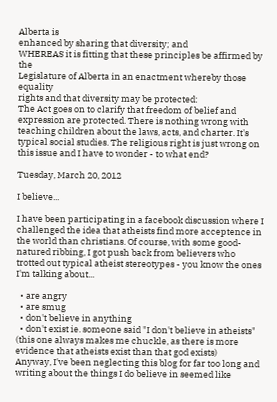Alberta is
enhanced by sharing that diversity; and
WHEREAS it is fitting that these principles be affirmed by the
Legislature of Alberta in an enactment whereby those equality
rights and that diversity may be protected:
The Act goes on to clarify that freedom of belief and expression are protected. There is nothing wrong with teaching children about the laws, acts, and charter. It's typical social studies. The religious right is just wrong on this issue and I have to wonder - to what end?

Tuesday, March 20, 2012

I believe...

I have been participating in a facebook discussion where I challenged the idea that atheists find more acceptence in the world than christians. Of course, with some good-natured ribbing, I got push back from believers who trotted out typical atheist stereotypes - you know the ones I'm talking about...

  • are angry
  • are smug
  • don't believe in anything
  • don't exist ie. someone said "I don't believe in atheists" (this one always makes me chuckle, as there is more evidence that atheists exist than that god exists)
Anyway, I've been neglecting this blog for far too long and writing about the things I do believe in seemed like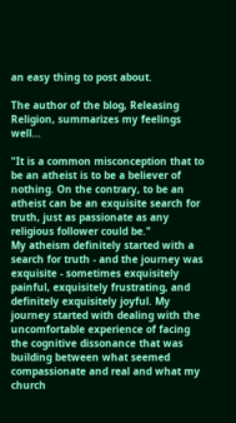an easy thing to post about.

The author of the blog, Releasing Religion, summarizes my feelings well...

"It is a common misconception that to be an atheist is to be a believer of nothing. On the contrary, to be an atheist can be an exquisite search for truth, just as passionate as any religious follower could be."
My atheism definitely started with a search for truth - and the journey was exquisite - sometimes exquisitely painful, exquisitely frustrating, and definitely exquisitely joyful. My journey started with dealing with the uncomfortable experience of facing the cognitive dissonance that was building between what seemed compassionate and real and what my church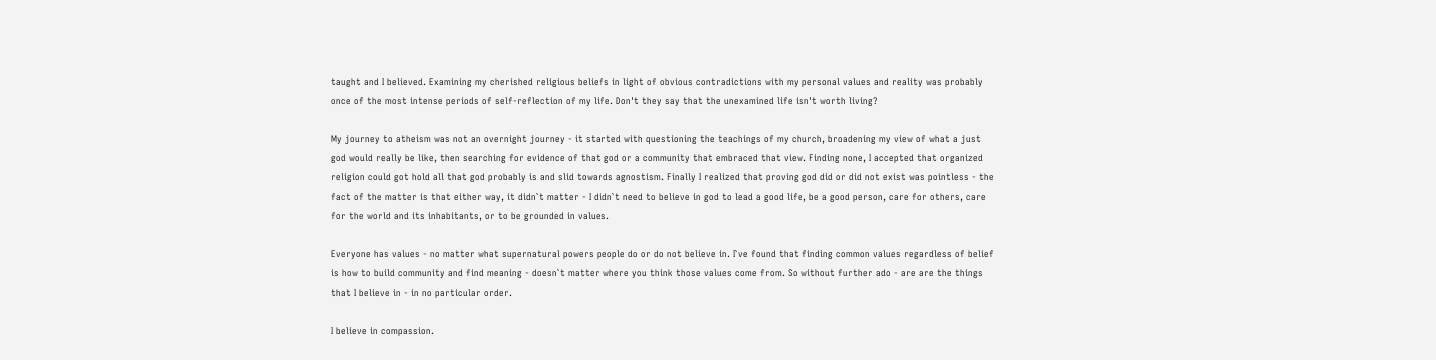taught and I believed. Examining my cherished religious beliefs in light of obvious contradictions with my personal values and reality was probably once of the most intense periods of self-reflection of my life. Don't they say that the unexamined life isn't worth living?

My journey to atheism was not an overnight journey - it started with questioning the teachings of my church, broadening my view of what a just god would really be like, then searching for evidence of that god or a community that embraced that view. Finding none, I accepted that organized religion could got hold all that god probably is and slid towards agnostism. Finally I realized that proving god did or did not exist was pointless - the fact of the matter is that either way, it didn`t matter - I didn`t need to believe in god to lead a good life, be a good person, care for others, care for the world and its inhabitants, or to be grounded in values.

Everyone has values - no matter what supernatural powers people do or do not believe in. I`ve found that finding common values regardless of belief is how to build community and find meaning - doesn`t matter where you think those values come from. So without further ado - are are the things that I believe in - in no particular order.

I believe in compassion.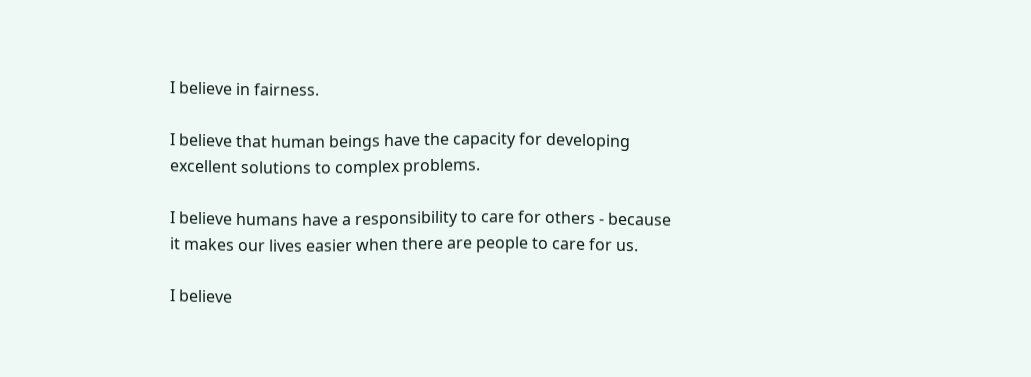I believe in fairness.

I believe that human beings have the capacity for developing excellent solutions to complex problems.

I believe humans have a responsibility to care for others - because it makes our lives easier when there are people to care for us.

I believe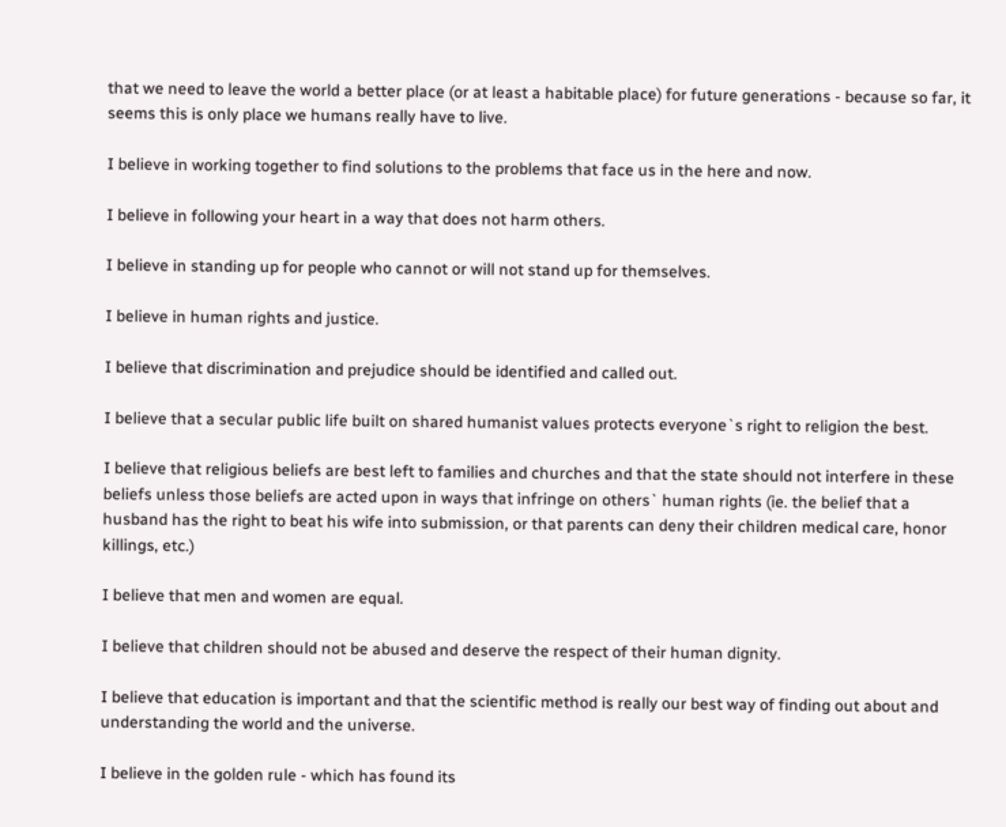that we need to leave the world a better place (or at least a habitable place) for future generations - because so far, it seems this is only place we humans really have to live.

I believe in working together to find solutions to the problems that face us in the here and now.

I believe in following your heart in a way that does not harm others.

I believe in standing up for people who cannot or will not stand up for themselves.

I believe in human rights and justice.

I believe that discrimination and prejudice should be identified and called out.

I believe that a secular public life built on shared humanist values protects everyone`s right to religion the best.

I believe that religious beliefs are best left to families and churches and that the state should not interfere in these beliefs unless those beliefs are acted upon in ways that infringe on others` human rights (ie. the belief that a husband has the right to beat his wife into submission, or that parents can deny their children medical care, honor killings, etc.)

I believe that men and women are equal.

I believe that children should not be abused and deserve the respect of their human dignity.

I believe that education is important and that the scientific method is really our best way of finding out about and understanding the world and the universe.

I believe in the golden rule - which has found its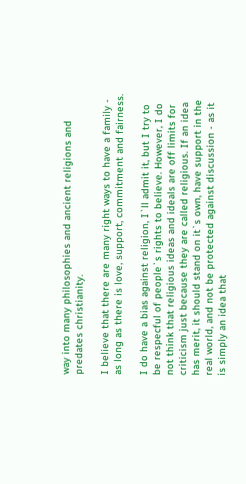way into many philosophies and ancient religions and predates christianity.

I believe that there are many right ways to have a family - as long as there is love, support, commitment and fairness.

I do have a bias against religion, I`ll admit it, but I try to be respecful of people`s rights to believe. However, I do not think that religious ideas and ideals are off limits for criticism just because they are called religious. If an idea has merit, it should stand on it`s own, have support in the real world, and not be protected against discussion - as it is simply an idea that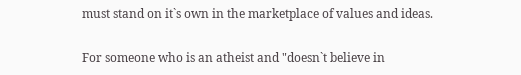must stand on it`s own in the marketplace of values and ideas.

For someone who is an atheist and "doesn`t believe in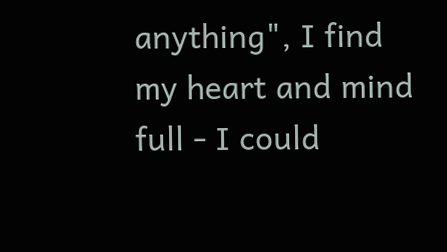anything", I find my heart and mind full - I could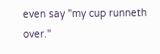even say "my cup runneth over."